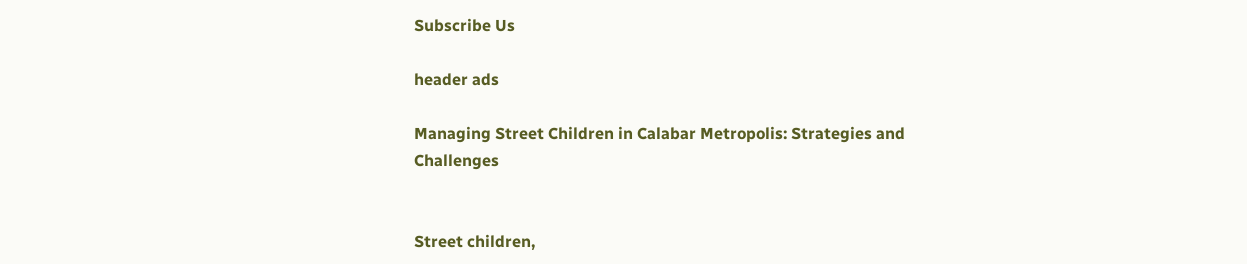Subscribe Us

header ads

Managing Street Children in Calabar Metropolis: Strategies and Challenges


Street children,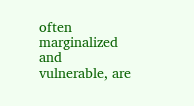often marginalized and vulnerable, are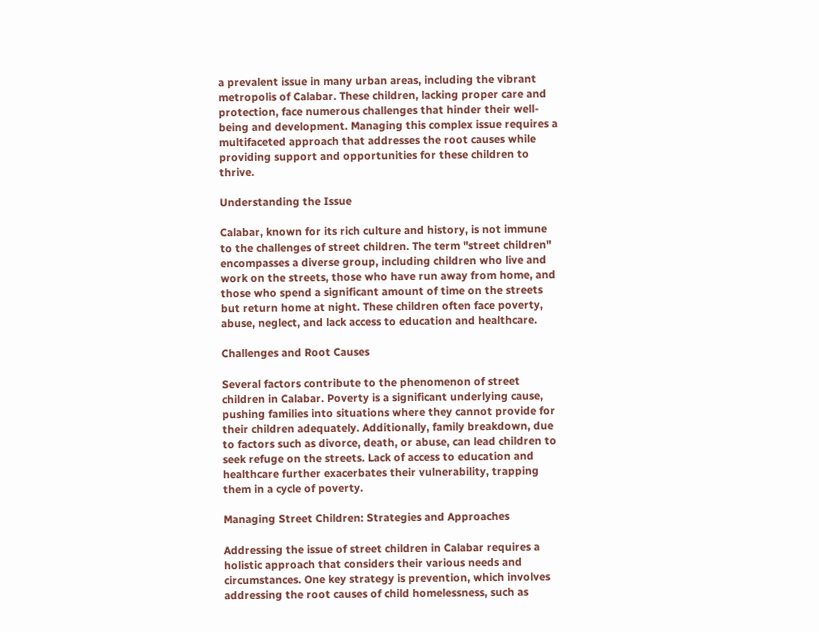a prevalent issue in many urban areas, including the vibrant metropolis of Calabar. These children, lacking proper care and protection, face numerous challenges that hinder their well-being and development. Managing this complex issue requires a multifaceted approach that addresses the root causes while providing support and opportunities for these children to thrive.

Understanding the Issue

Calabar, known for its rich culture and history, is not immune to the challenges of street children. The term "street children" encompasses a diverse group, including children who live and work on the streets, those who have run away from home, and those who spend a significant amount of time on the streets but return home at night. These children often face poverty, abuse, neglect, and lack access to education and healthcare.

Challenges and Root Causes

Several factors contribute to the phenomenon of street children in Calabar. Poverty is a significant underlying cause, pushing families into situations where they cannot provide for their children adequately. Additionally, family breakdown, due to factors such as divorce, death, or abuse, can lead children to seek refuge on the streets. Lack of access to education and healthcare further exacerbates their vulnerability, trapping them in a cycle of poverty.

Managing Street Children: Strategies and Approaches

Addressing the issue of street children in Calabar requires a holistic approach that considers their various needs and circumstances. One key strategy is prevention, which involves addressing the root causes of child homelessness, such as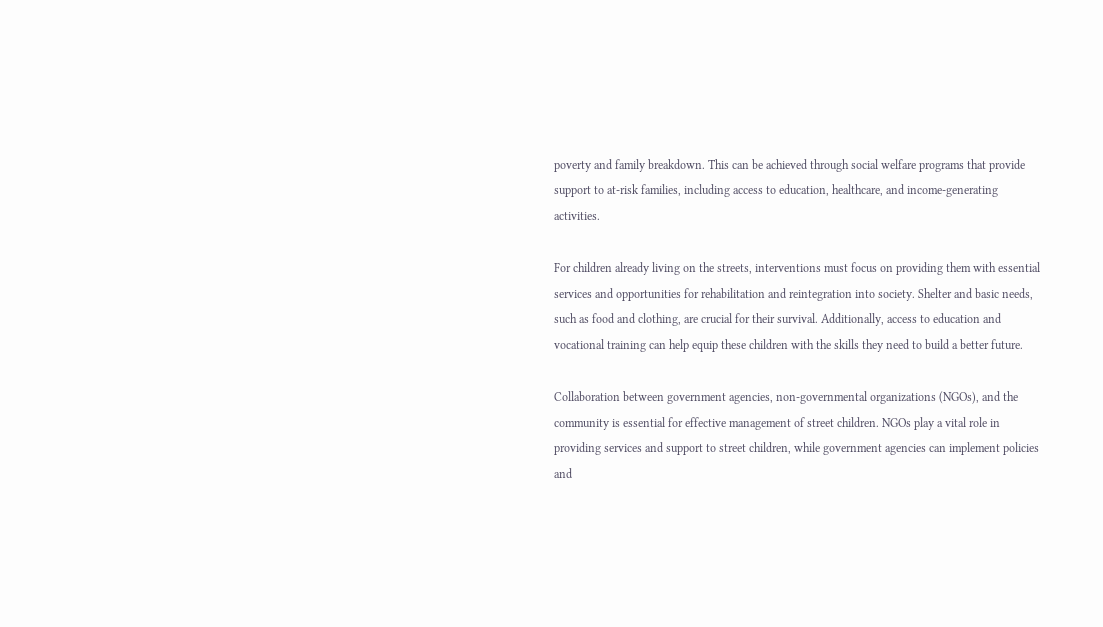poverty and family breakdown. This can be achieved through social welfare programs that provide support to at-risk families, including access to education, healthcare, and income-generating activities.

For children already living on the streets, interventions must focus on providing them with essential services and opportunities for rehabilitation and reintegration into society. Shelter and basic needs, such as food and clothing, are crucial for their survival. Additionally, access to education and vocational training can help equip these children with the skills they need to build a better future.

Collaboration between government agencies, non-governmental organizations (NGOs), and the community is essential for effective management of street children. NGOs play a vital role in providing services and support to street children, while government agencies can implement policies and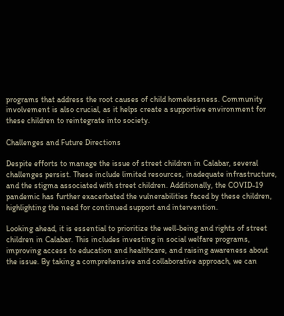programs that address the root causes of child homelessness. Community involvement is also crucial, as it helps create a supportive environment for these children to reintegrate into society.

Challenges and Future Directions

Despite efforts to manage the issue of street children in Calabar, several challenges persist. These include limited resources, inadequate infrastructure, and the stigma associated with street children. Additionally, the COVID-19 pandemic has further exacerbated the vulnerabilities faced by these children, highlighting the need for continued support and intervention.

Looking ahead, it is essential to prioritize the well-being and rights of street children in Calabar. This includes investing in social welfare programs, improving access to education and healthcare, and raising awareness about the issue. By taking a comprehensive and collaborative approach, we can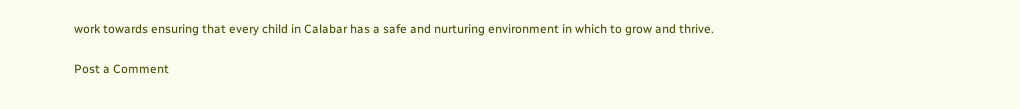work towards ensuring that every child in Calabar has a safe and nurturing environment in which to grow and thrive.

Post a Comment